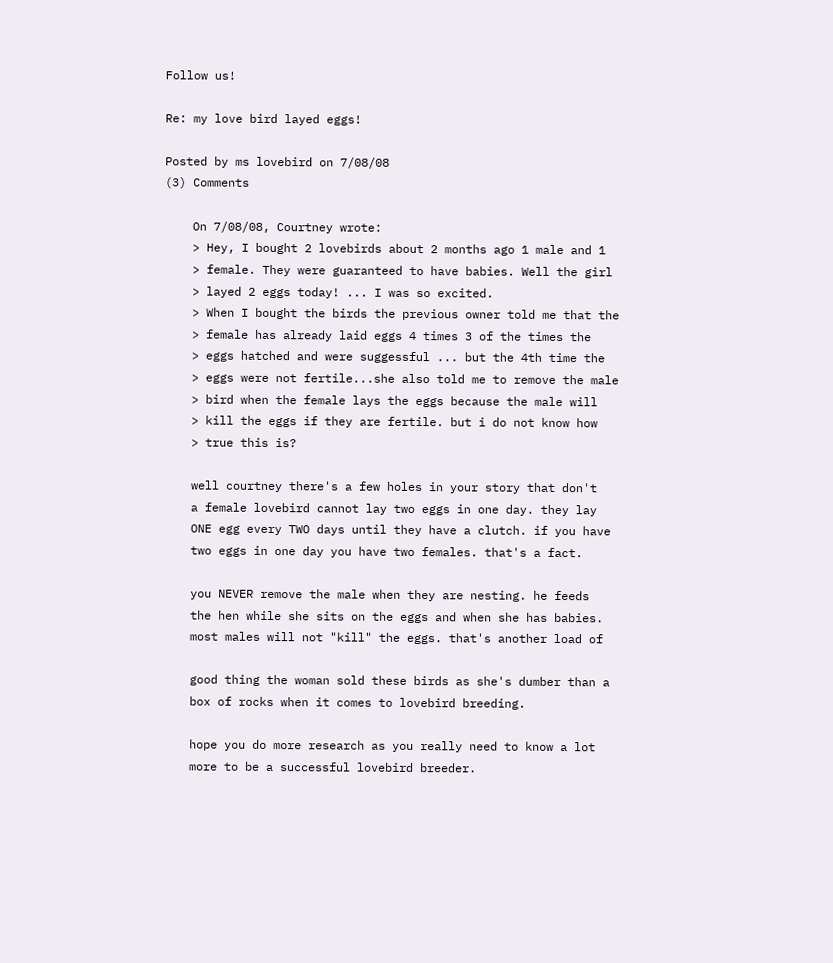Follow us!

Re: my love bird layed eggs!

Posted by ms lovebird on 7/08/08
(3) Comments

    On 7/08/08, Courtney wrote:
    > Hey, I bought 2 lovebirds about 2 months ago 1 male and 1
    > female. They were guaranteed to have babies. Well the girl
    > layed 2 eggs today! ... I was so excited.
    > When I bought the birds the previous owner told me that the
    > female has already laid eggs 4 times 3 of the times the
    > eggs hatched and were suggessful ... but the 4th time the
    > eggs were not fertile...she also told me to remove the male
    > bird when the female lays the eggs because the male will
    > kill the eggs if they are fertile. but i do not know how
    > true this is?

    well courtney there's a few holes in your story that don't
    a female lovebird cannot lay two eggs in one day. they lay
    ONE egg every TWO days until they have a clutch. if you have
    two eggs in one day you have two females. that's a fact.

    you NEVER remove the male when they are nesting. he feeds
    the hen while she sits on the eggs and when she has babies.
    most males will not "kill" the eggs. that's another load of

    good thing the woman sold these birds as she's dumber than a
    box of rocks when it comes to lovebird breeding.

    hope you do more research as you really need to know a lot
    more to be a successful lovebird breeder.